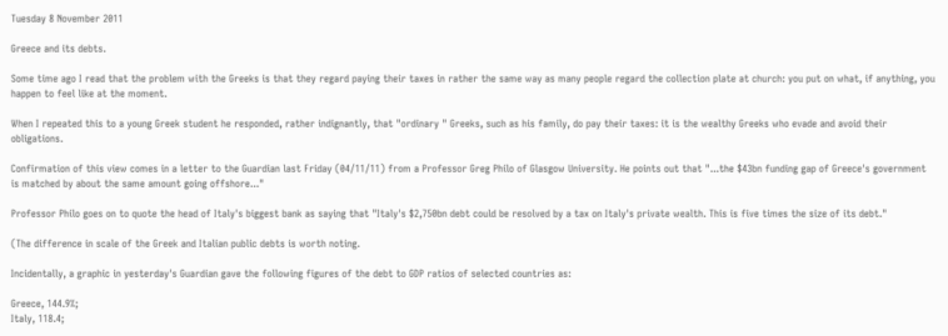Tuesday 8 November 2011

Greece and its debts.

Some time ago I read that the problem with the Greeks is that they regard paying their taxes in rather the same way as many people regard the collection plate at church: you put on what, if anything, you happen to feel like at the moment.

When I repeated this to a young Greek student he responded, rather indignantly, that "ordinary " Greeks, such as his family, do pay their taxes: it is the wealthy Greeks who evade and avoid their obligations.

Confirmation of this view comes in a letter to the Guardian last Friday (04/11/11) from a Professor Greg Philo of Glasgow University. He points out that "...the $43bn funding gap of Greece's government is matched by about the same amount going offshore..."

Professor Philo goes on to quote the head of Italy's biggest bank as saying that "Italy's $2,750bn debt could be resolved by a tax on Italy's private wealth. This is five times the size of its debt."

(The difference in scale of the Greek and Italian public debts is worth noting.

Incidentally, a graphic in yesterday's Guardian gave the following figures of the debt to GDP ratios of selected countries as:

Greece, 144.9%;
Italy, 118.4;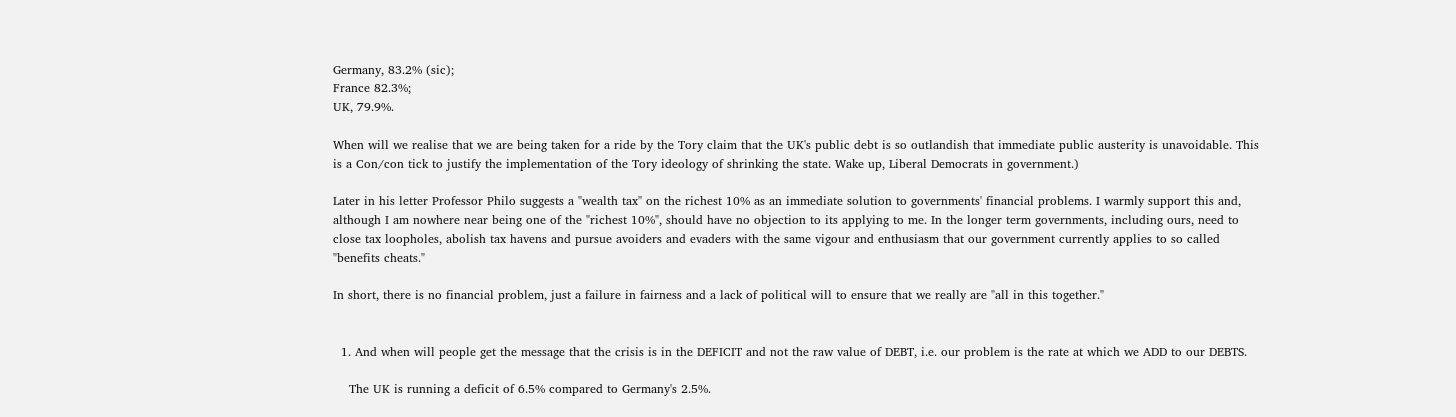Germany, 83.2% (sic);
France 82.3%;
UK, 79.9%.

When will we realise that we are being taken for a ride by the Tory claim that the UK's public debt is so outlandish that immediate public austerity is unavoidable. This is a Con/con tick to justify the implementation of the Tory ideology of shrinking the state. Wake up, Liberal Democrats in government.)

Later in his letter Professor Philo suggests a "wealth tax" on the richest 10% as an immediate solution to governments' financial problems. I warmly support this and, although I am nowhere near being one of the "richest 10%", should have no objection to its applying to me. In the longer term governments, including ours, need to close tax loopholes, abolish tax havens and pursue avoiders and evaders with the same vigour and enthusiasm that our government currently applies to so called "benefits cheats."

In short, there is no financial problem, just a failure in fairness and a lack of political will to ensure that we really are "all in this together."


  1. And when will people get the message that the crisis is in the DEFICIT and not the raw value of DEBT, i.e. our problem is the rate at which we ADD to our DEBTS.

    The UK is running a deficit of 6.5% compared to Germany's 2.5%.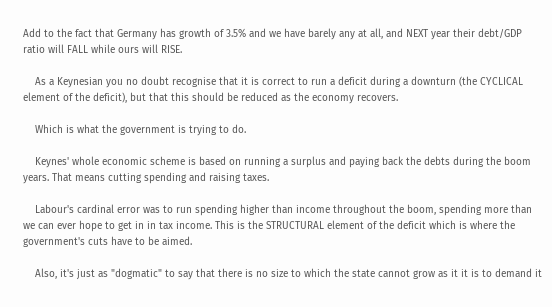Add to the fact that Germany has growth of 3.5% and we have barely any at all, and NEXT year their debt/GDP ratio will FALL while ours will RISE.

    As a Keynesian you no doubt recognise that it is correct to run a deficit during a downturn (the CYCLICAL element of the deficit), but that this should be reduced as the economy recovers.

    Which is what the government is trying to do.

    Keynes' whole economic scheme is based on running a surplus and paying back the debts during the boom years. That means cutting spending and raising taxes.

    Labour's cardinal error was to run spending higher than income throughout the boom, spending more than we can ever hope to get in in tax income. This is the STRUCTURAL element of the deficit which is where the government's cuts have to be aimed.

    Also, it's just as "dogmatic" to say that there is no size to which the state cannot grow as it it is to demand it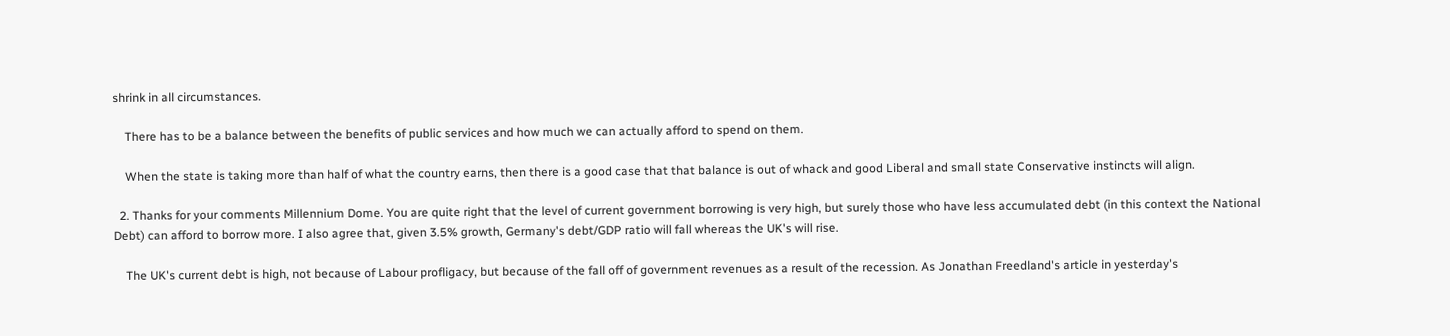shrink in all circumstances.

    There has to be a balance between the benefits of public services and how much we can actually afford to spend on them.

    When the state is taking more than half of what the country earns, then there is a good case that that balance is out of whack and good Liberal and small state Conservative instincts will align.

  2. Thanks for your comments Millennium Dome. You are quite right that the level of current government borrowing is very high, but surely those who have less accumulated debt (in this context the National Debt) can afford to borrow more. I also agree that, given 3.5% growth, Germany's debt/GDP ratio will fall whereas the UK's will rise.

    The UK's current debt is high, not because of Labour profligacy, but because of the fall off of government revenues as a result of the recession. As Jonathan Freedland's article in yesterday's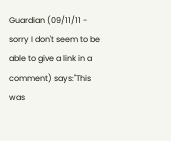Guardian (09/11/11 - sorry I don't seem to be able to give a link in a comment) says:"This was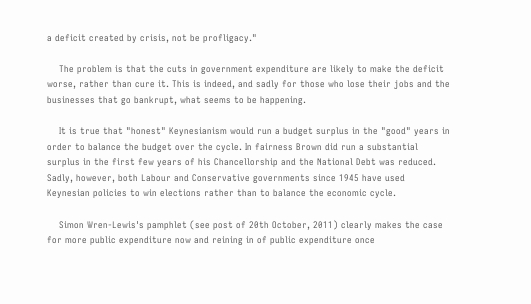a deficit created by crisis, not be profligacy."

    The problem is that the cuts in government expenditure are likely to make the deficit worse, rather than cure it. This is indeed, and sadly for those who lose their jobs and the businesses that go bankrupt, what seems to be happening.

    It is true that "honest" Keynesianism would run a budget surplus in the "good" years in order to balance the budget over the cycle. In fairness Brown did run a substantial surplus in the first few years of his Chancellorship and the National Debt was reduced. Sadly, however, both Labour and Conservative governments since 1945 have used Keynesian policies to win elections rather than to balance the economic cycle.

    Simon Wren-Lewis's pamphlet (see post of 20th October, 2011) clearly makes the case for more public expenditure now and reining in of public expenditure once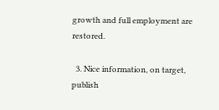growth and full employment are restored.

  3. Nice information, on target, publish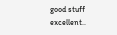good stuff excellent..